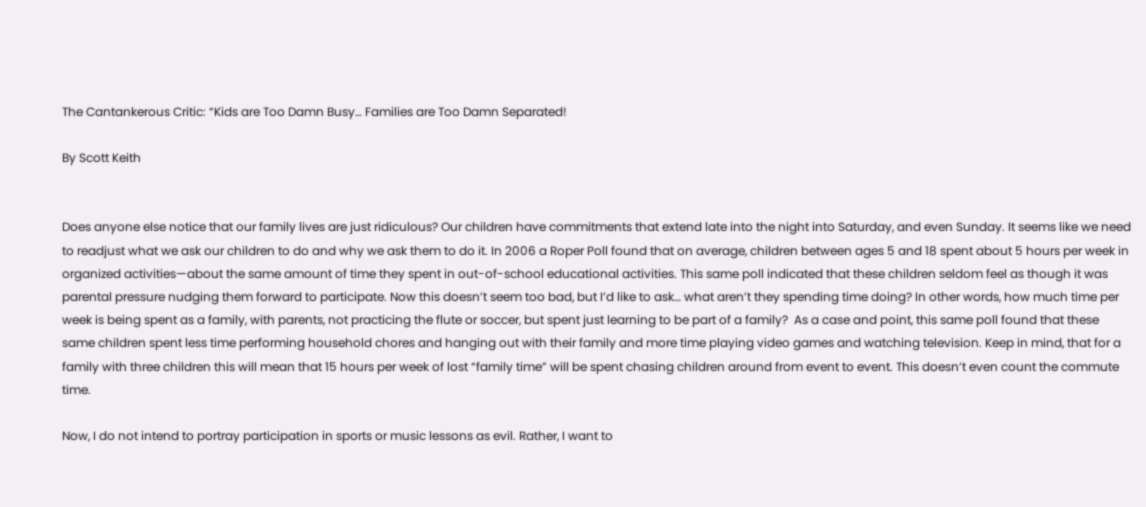The Cantankerous Critic: “Kids are Too Damn Busy… Families are Too Damn Separated!

By Scott Keith


Does anyone else notice that our family lives are just ridiculous? Our children have commitments that extend late into the night into Saturday, and even Sunday. It seems like we need to readjust what we ask our children to do and why we ask them to do it. In 2006 a Roper Poll found that on average, children between ages 5 and 18 spent about 5 hours per week in organized activities—about the same amount of time they spent in out-of-school educational activities. This same poll indicated that these children seldom feel as though it was parental pressure nudging them forward to participate. Now this doesn’t seem too bad, but I’d like to ask… what aren’t they spending time doing? In other words, how much time per week is being spent as a family, with parents, not practicing the flute or soccer, but spent just learning to be part of a family?  As a case and point, this same poll found that these same children spent less time performing household chores and hanging out with their family and more time playing video games and watching television. Keep in mind, that for a family with three children this will mean that 15 hours per week of lost “family time” will be spent chasing children around from event to event. This doesn’t even count the commute time.

Now, I do not intend to portray participation in sports or music lessons as evil. Rather, I want to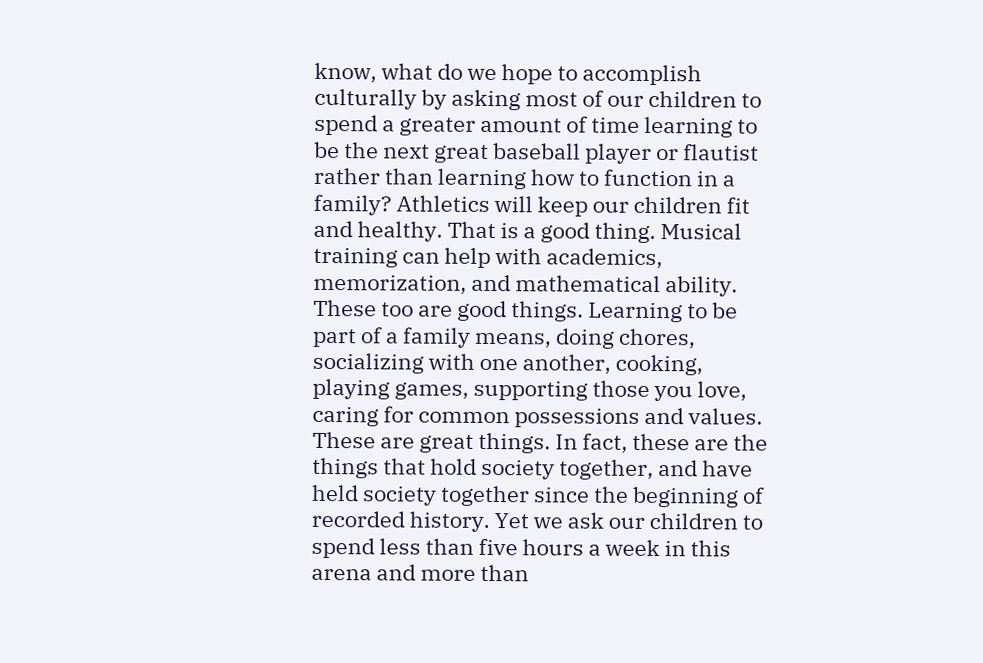know, what do we hope to accomplish culturally by asking most of our children to spend a greater amount of time learning to be the next great baseball player or flautist rather than learning how to function in a family? Athletics will keep our children fit and healthy. That is a good thing. Musical training can help with academics, memorization, and mathematical ability. These too are good things. Learning to be part of a family means, doing chores, socializing with one another, cooking, playing games, supporting those you love, caring for common possessions and values. These are great things. In fact, these are the things that hold society together, and have held society together since the beginning of recorded history. Yet we ask our children to spend less than five hours a week in this arena and more than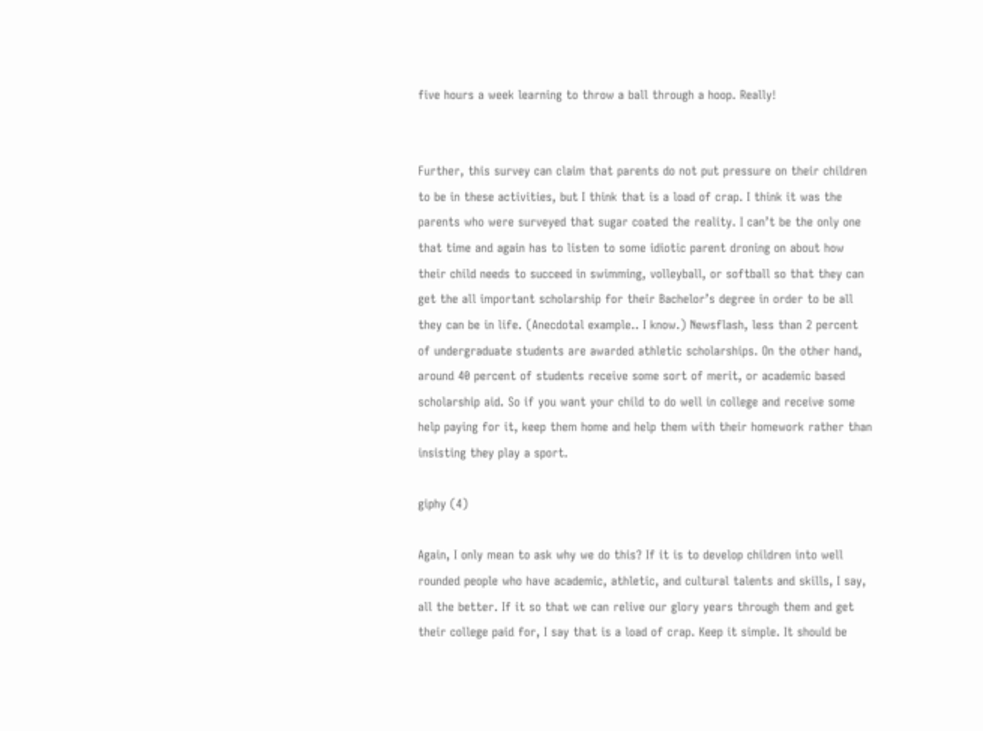five hours a week learning to throw a ball through a hoop. Really!


Further, this survey can claim that parents do not put pressure on their children to be in these activities, but I think that is a load of crap. I think it was the parents who were surveyed that sugar coated the reality. I can’t be the only one that time and again has to listen to some idiotic parent droning on about how their child needs to succeed in swimming, volleyball, or softball so that they can get the all important scholarship for their Bachelor’s degree in order to be all they can be in life. (Anecdotal example.. I know.) Newsflash, less than 2 percent of undergraduate students are awarded athletic scholarships. On the other hand, around 40 percent of students receive some sort of merit, or academic based scholarship aid. So if you want your child to do well in college and receive some help paying for it, keep them home and help them with their homework rather than insisting they play a sport.

giphy (4)

Again, I only mean to ask why we do this? If it is to develop children into well rounded people who have academic, athletic, and cultural talents and skills, I say, all the better. If it so that we can relive our glory years through them and get their college paid for, I say that is a load of crap. Keep it simple. It should be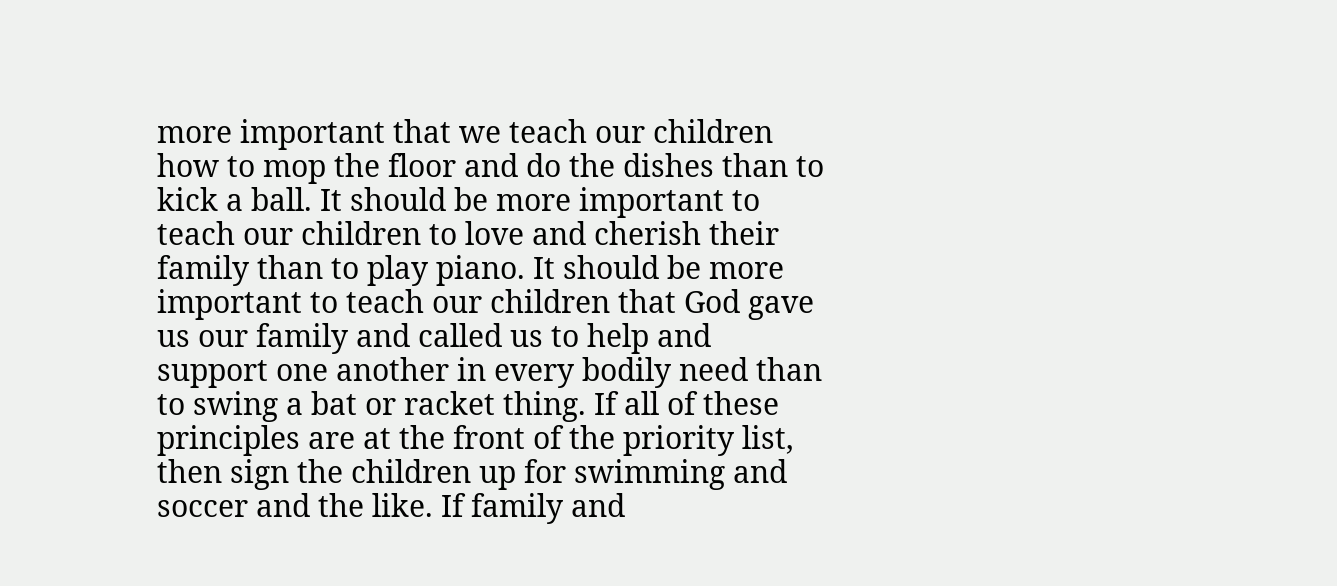more important that we teach our children how to mop the floor and do the dishes than to kick a ball. It should be more important to teach our children to love and cherish their family than to play piano. It should be more important to teach our children that God gave us our family and called us to help and support one another in every bodily need than to swing a bat or racket thing. If all of these principles are at the front of the priority list, then sign the children up for swimming and soccer and the like. If family and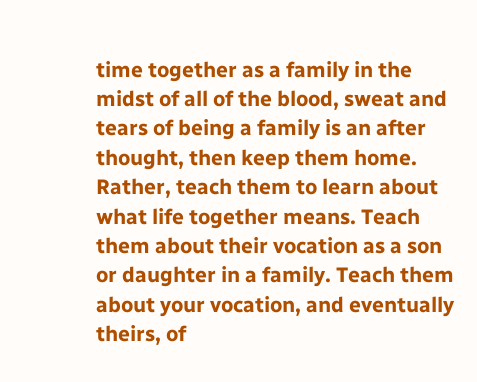time together as a family in the midst of all of the blood, sweat and tears of being a family is an after thought, then keep them home. Rather, teach them to learn about what life together means. Teach them about their vocation as a son or daughter in a family. Teach them about your vocation, and eventually theirs, of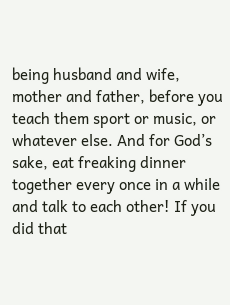being husband and wife, mother and father, before you teach them sport or music, or whatever else. And for God’s sake, eat freaking dinner together every once in a while and talk to each other! If you did that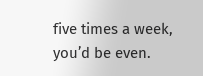five times a week, you’d be even.